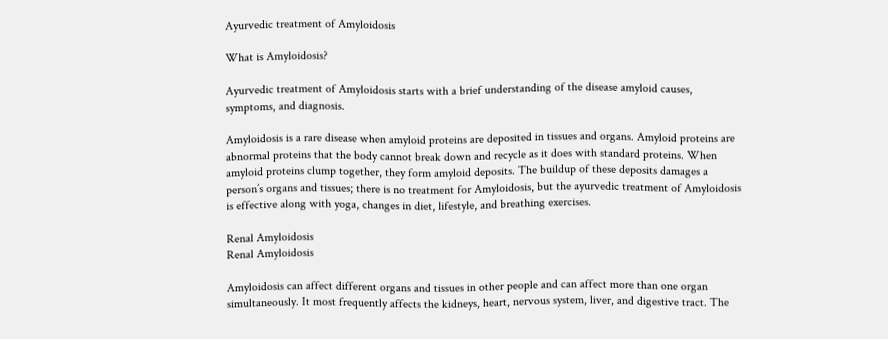Ayurvedic treatment of Amyloidosis

What is Amyloidosis?

Ayurvedic treatment of Amyloidosis starts with a brief understanding of the disease amyloid causes, symptoms, and diagnosis.

Amyloidosis is a rare disease when amyloid proteins are deposited in tissues and organs. Amyloid proteins are abnormal proteins that the body cannot break down and recycle as it does with standard proteins. When amyloid proteins clump together, they form amyloid deposits. The buildup of these deposits damages a person’s organs and tissues; there is no treatment for Amyloidosis, but the ayurvedic treatment of Amyloidosis is effective along with yoga, changes in diet, lifestyle, and breathing exercises.

Renal Amyloidosis
Renal Amyloidosis

Amyloidosis can affect different organs and tissues in other people and can affect more than one organ simultaneously. It most frequently affects the kidneys, heart, nervous system, liver, and digestive tract. The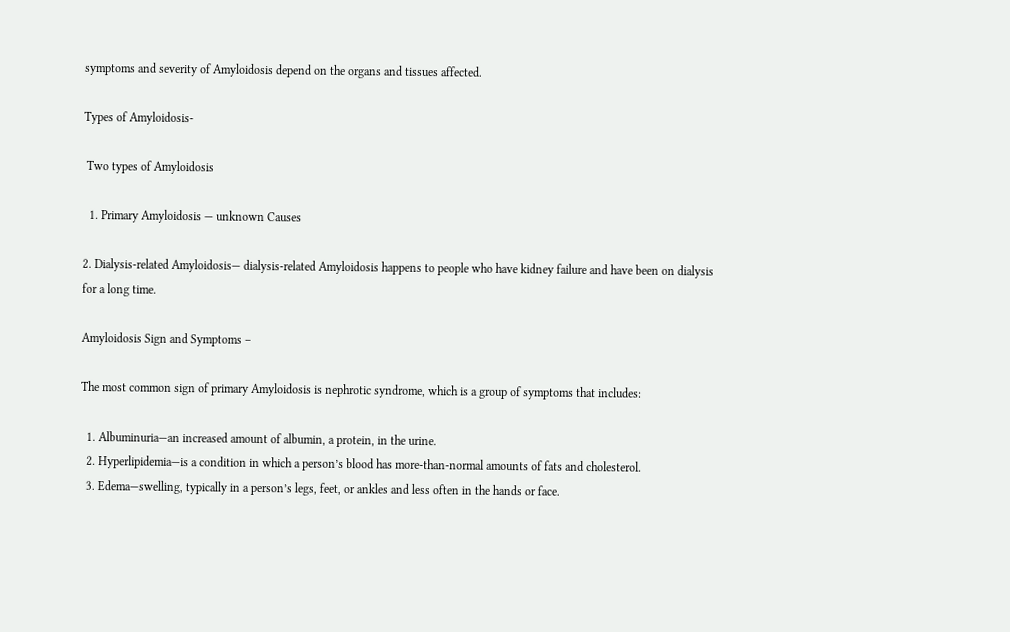symptoms and severity of Amyloidosis depend on the organs and tissues affected.

Types of Amyloidosis-

 Two types of Amyloidosis

  1. Primary Amyloidosis — unknown Causes

2. Dialysis-related Amyloidosis— dialysis-related Amyloidosis happens to people who have kidney failure and have been on dialysis for a long time.

Amyloidosis Sign and Symptoms –

The most common sign of primary Amyloidosis is nephrotic syndrome, which is a group of symptoms that includes:

  1. Albuminuria—an increased amount of albumin, a protein, in the urine.
  2. Hyperlipidemia—is a condition in which a person’s blood has more-than-normal amounts of fats and cholesterol.
  3. Edema—swelling, typically in a person’s legs, feet, or ankles and less often in the hands or face.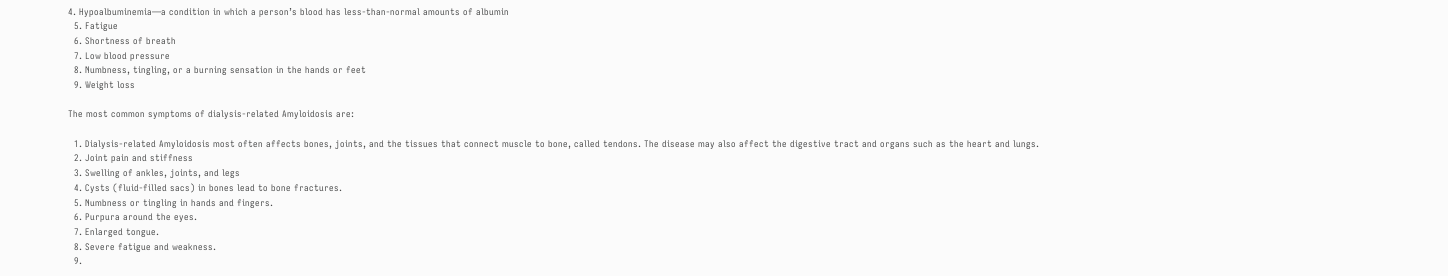4. Hypoalbuminemia—a condition in which a person’s blood has less-than-normal amounts of albumin
  5. Fatigue
  6. Shortness of breath
  7. Low blood pressure
  8. Numbness, tingling, or a burning sensation in the hands or feet
  9. Weight loss

The most common symptoms of dialysis-related Amyloidosis are:

  1. Dialysis-related Amyloidosis most often affects bones, joints, and the tissues that connect muscle to bone, called tendons. The disease may also affect the digestive tract and organs such as the heart and lungs.
  2. Joint pain and stiffness
  3. Swelling of ankles, joints, and legs
  4. Cysts (fluid-filled sacs) in bones lead to bone fractures.
  5. Numbness or tingling in hands and fingers.
  6. Purpura around the eyes.
  7. Enlarged tongue.
  8. Severe fatigue and weakness.
  9.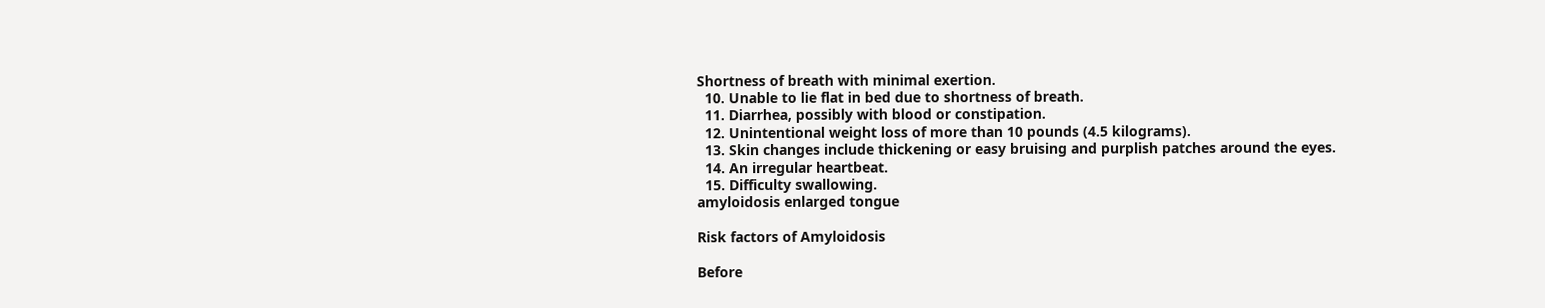Shortness of breath with minimal exertion.
  10. Unable to lie flat in bed due to shortness of breath.
  11. Diarrhea, possibly with blood or constipation.
  12. Unintentional weight loss of more than 10 pounds (4.5 kilograms).
  13. Skin changes include thickening or easy bruising and purplish patches around the eyes.
  14. An irregular heartbeat.
  15. Difficulty swallowing.
amyloidosis enlarged tongue

Risk factors of Amyloidosis

Before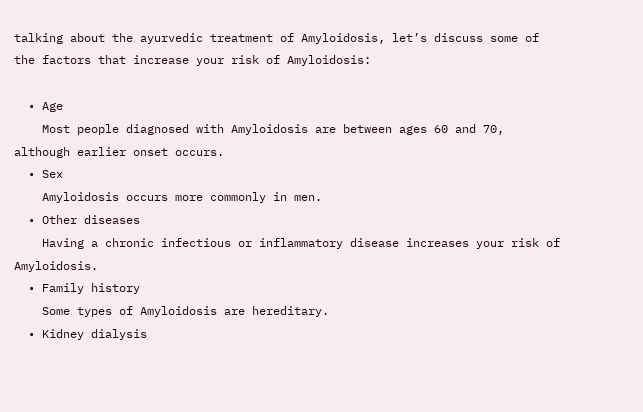talking about the ayurvedic treatment of Amyloidosis, let’s discuss some of the factors that increase your risk of Amyloidosis:

  • Age
    Most people diagnosed with Amyloidosis are between ages 60 and 70, although earlier onset occurs.
  • Sex
    Amyloidosis occurs more commonly in men.
  • Other diseases
    Having a chronic infectious or inflammatory disease increases your risk of Amyloidosis.
  • Family history
    Some types of Amyloidosis are hereditary.
  • Kidney dialysis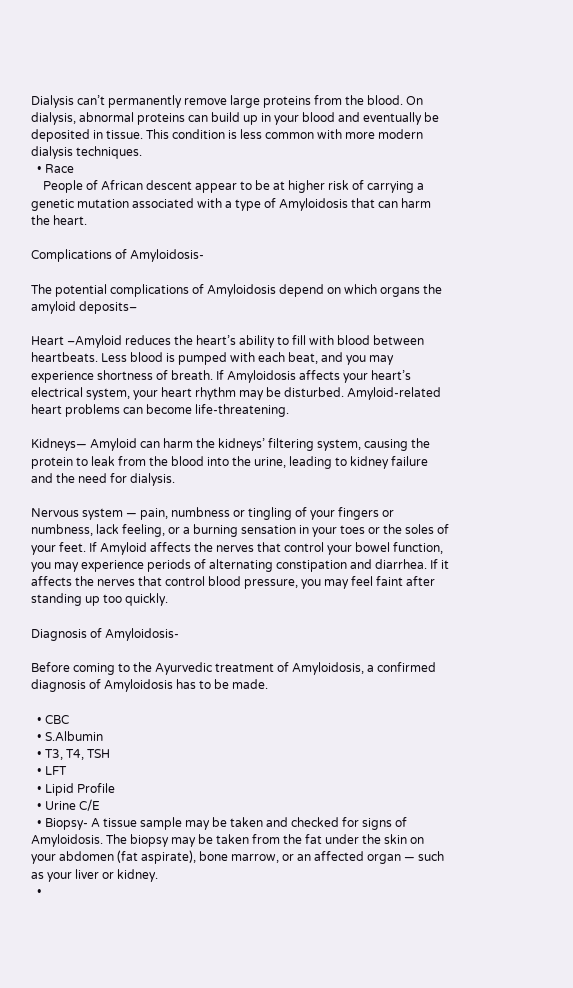Dialysis can’t permanently remove large proteins from the blood. On dialysis, abnormal proteins can build up in your blood and eventually be deposited in tissue. This condition is less common with more modern dialysis techniques.
  • Race
    People of African descent appear to be at higher risk of carrying a genetic mutation associated with a type of Amyloidosis that can harm the heart.

Complications of Amyloidosis-

The potential complications of Amyloidosis depend on which organs the amyloid deposits–

Heart –Amyloid reduces the heart’s ability to fill with blood between heartbeats. Less blood is pumped with each beat, and you may experience shortness of breath. If Amyloidosis affects your heart’s electrical system, your heart rhythm may be disturbed. Amyloid-related heart problems can become life-threatening.

Kidneys— Amyloid can harm the kidneys’ filtering system, causing the protein to leak from the blood into the urine, leading to kidney failure and the need for dialysis.

Nervous system — pain, numbness or tingling of your fingers or numbness, lack feeling, or a burning sensation in your toes or the soles of your feet. If Amyloid affects the nerves that control your bowel function, you may experience periods of alternating constipation and diarrhea. If it affects the nerves that control blood pressure, you may feel faint after standing up too quickly.

Diagnosis of Amyloidosis-

Before coming to the Ayurvedic treatment of Amyloidosis, a confirmed diagnosis of Amyloidosis has to be made.

  • CBC
  • S.Albumin
  • T3, T4, TSH
  • LFT
  • Lipid Profile
  • Urine C/E
  • Biopsy- A tissue sample may be taken and checked for signs of Amyloidosis. The biopsy may be taken from the fat under the skin on your abdomen (fat aspirate), bone marrow, or an affected organ — such as your liver or kidney.
  •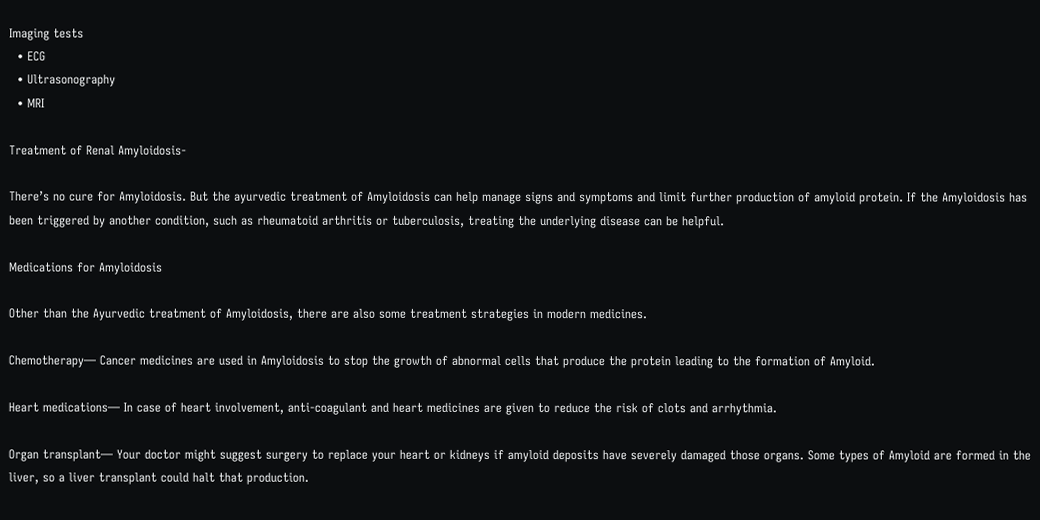Imaging tests
  • ECG
  • Ultrasonography
  • MRI

Treatment of Renal Amyloidosis-

There’s no cure for Amyloidosis. But the ayurvedic treatment of Amyloidosis can help manage signs and symptoms and limit further production of amyloid protein. If the Amyloidosis has been triggered by another condition, such as rheumatoid arthritis or tuberculosis, treating the underlying disease can be helpful.

Medications for Amyloidosis

Other than the Ayurvedic treatment of Amyloidosis, there are also some treatment strategies in modern medicines.

Chemotherapy— Cancer medicines are used in Amyloidosis to stop the growth of abnormal cells that produce the protein leading to the formation of Amyloid.

Heart medications— In case of heart involvement, anti-coagulant and heart medicines are given to reduce the risk of clots and arrhythmia.

Organ transplant— Your doctor might suggest surgery to replace your heart or kidneys if amyloid deposits have severely damaged those organs. Some types of Amyloid are formed in the liver, so a liver transplant could halt that production.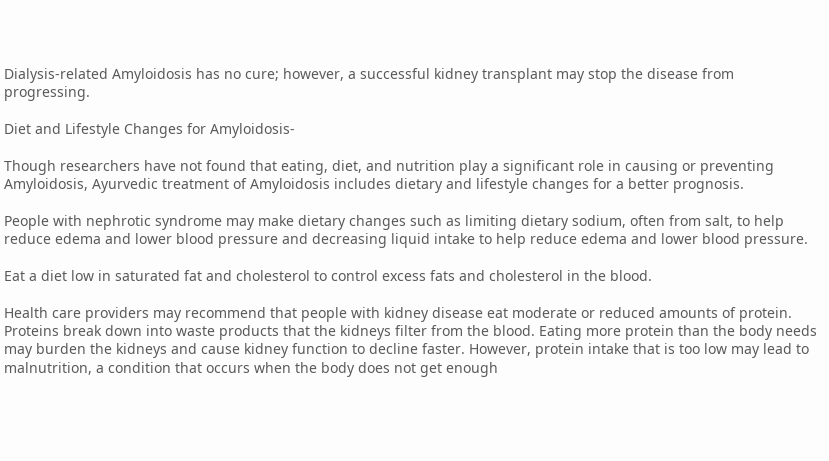Dialysis-related Amyloidosis has no cure; however, a successful kidney transplant may stop the disease from progressing.

Diet and Lifestyle Changes for Amyloidosis-

Though researchers have not found that eating, diet, and nutrition play a significant role in causing or preventing Amyloidosis, Ayurvedic treatment of Amyloidosis includes dietary and lifestyle changes for a better prognosis.

People with nephrotic syndrome may make dietary changes such as limiting dietary sodium, often from salt, to help reduce edema and lower blood pressure and decreasing liquid intake to help reduce edema and lower blood pressure.

Eat a diet low in saturated fat and cholesterol to control excess fats and cholesterol in the blood.

Health care providers may recommend that people with kidney disease eat moderate or reduced amounts of protein. Proteins break down into waste products that the kidneys filter from the blood. Eating more protein than the body needs may burden the kidneys and cause kidney function to decline faster. However, protein intake that is too low may lead to malnutrition, a condition that occurs when the body does not get enough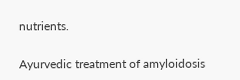nutrients.

Ayurvedic treatment of amyloidosis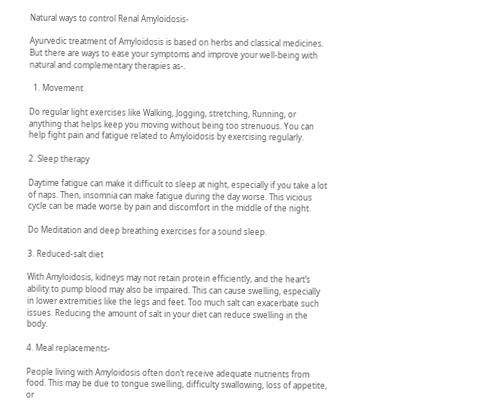Natural ways to control Renal Amyloidosis-

Ayurvedic treatment of Amyloidosis is based on herbs and classical medicines. But there are ways to ease your symptoms and improve your well-being with natural and complementary therapies as-.

  1. Movement

Do regular light exercises like Walking, Jogging, stretching, Running, or anything that helps keep you moving without being too strenuous. You can help fight pain and fatigue related to Amyloidosis by exercising regularly.

2. Sleep therapy

Daytime fatigue can make it difficult to sleep at night, especially if you take a lot of naps. Then, insomnia can make fatigue during the day worse. This vicious cycle can be made worse by pain and discomfort in the middle of the night.

Do Meditation and deep breathing exercises for a sound sleep.

3. Reduced-salt diet

With Amyloidosis, kidneys may not retain protein efficiently, and the heart’s ability to pump blood may also be impaired. This can cause swelling, especially in lower extremities like the legs and feet. Too much salt can exacerbate such issues. Reducing the amount of salt in your diet can reduce swelling in the body.

4. Meal replacements-

People living with Amyloidosis often don’t receive adequate nutrients from food. This may be due to tongue swelling, difficulty swallowing, loss of appetite, or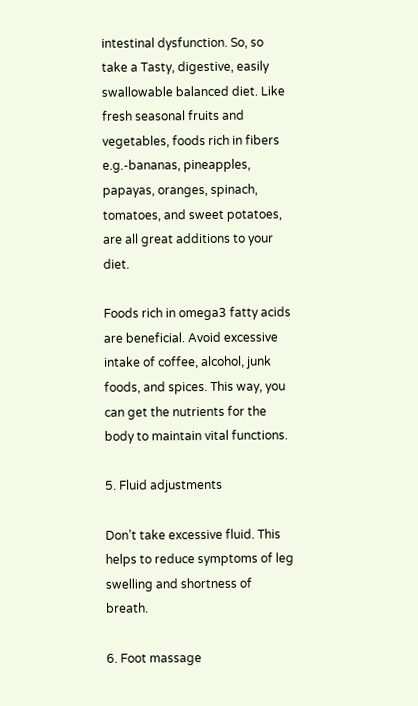intestinal dysfunction. So, so take a Tasty, digestive, easily swallowable balanced diet. Like fresh seasonal fruits and vegetables, foods rich in fibers e.g.-bananas, pineapples, papayas, oranges, spinach, tomatoes, and sweet potatoes, are all great additions to your diet.

Foods rich in omega3 fatty acids are beneficial. Avoid excessive intake of coffee, alcohol, junk foods, and spices. This way, you can get the nutrients for the body to maintain vital functions.

5. Fluid adjustments

Don’t take excessive fluid. This helps to reduce symptoms of leg swelling and shortness of breath.

6. Foot massage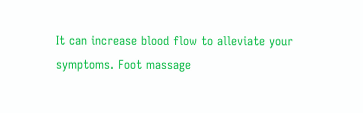It can increase blood flow to alleviate your symptoms. Foot massage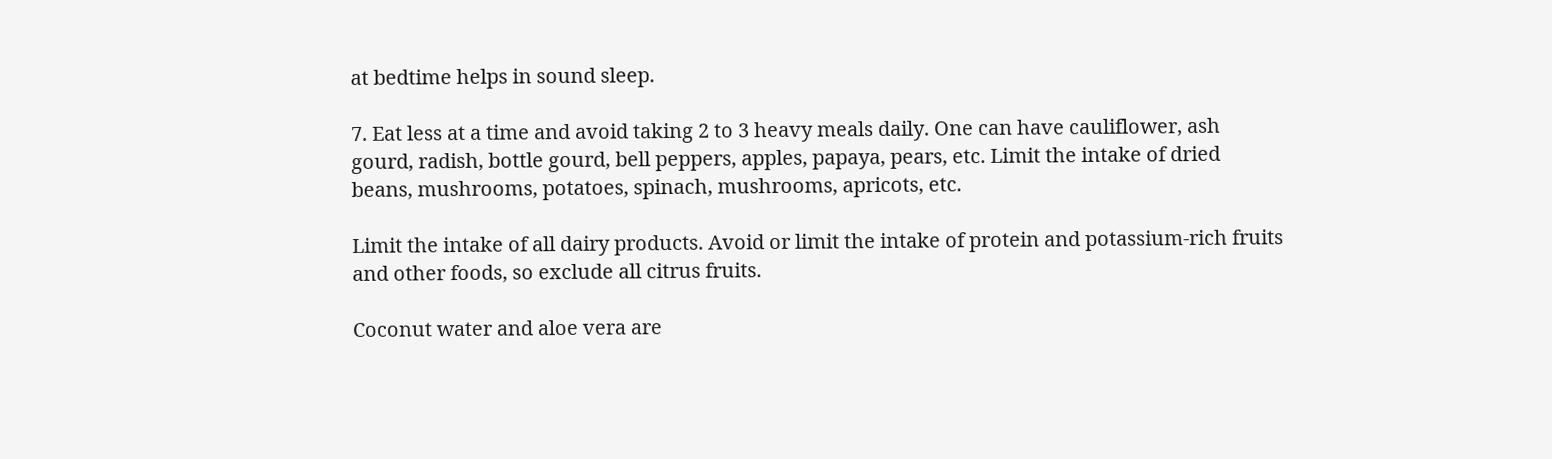at bedtime helps in sound sleep.

7. Eat less at a time and avoid taking 2 to 3 heavy meals daily. One can have cauliflower, ash gourd, radish, bottle gourd, bell peppers, apples, papaya, pears, etc. Limit the intake of dried beans, mushrooms, potatoes, spinach, mushrooms, apricots, etc.

Limit the intake of all dairy products. Avoid or limit the intake of protein and potassium-rich fruits and other foods, so exclude all citrus fruits.

Coconut water and aloe vera are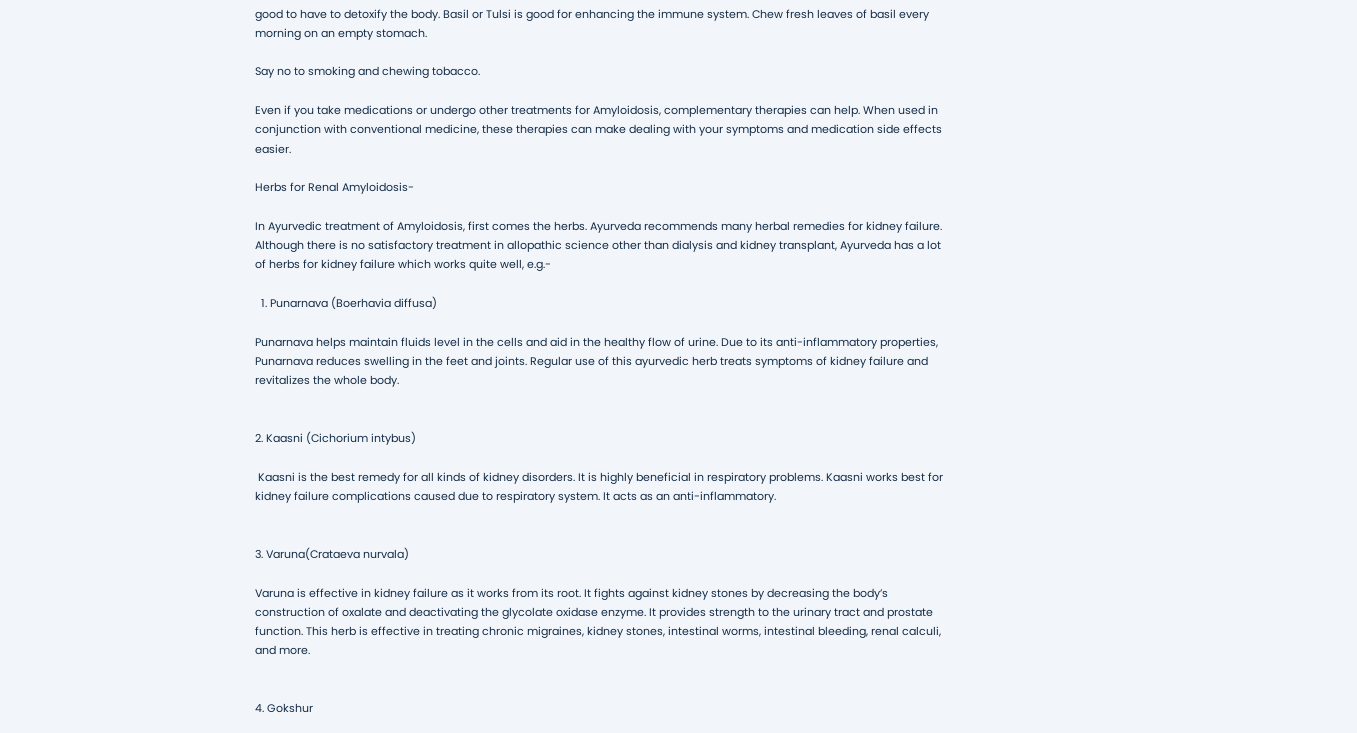good to have to detoxify the body. Basil or Tulsi is good for enhancing the immune system. Chew fresh leaves of basil every morning on an empty stomach.

Say no to smoking and chewing tobacco.

Even if you take medications or undergo other treatments for Amyloidosis, complementary therapies can help. When used in conjunction with conventional medicine, these therapies can make dealing with your symptoms and medication side effects easier.

Herbs for Renal Amyloidosis-

In Ayurvedic treatment of Amyloidosis, first comes the herbs. Ayurveda recommends many herbal remedies for kidney failure. Although there is no satisfactory treatment in allopathic science other than dialysis and kidney transplant, Ayurveda has a lot of herbs for kidney failure which works quite well, e.g.-

  1. Punarnava (Boerhavia diffusa)

Punarnava helps maintain fluids level in the cells and aid in the healthy flow of urine. Due to its anti-inflammatory properties, Punarnava reduces swelling in the feet and joints. Regular use of this ayurvedic herb treats symptoms of kidney failure and revitalizes the whole body.


2. Kaasni (Cichorium intybus)

 Kaasni is the best remedy for all kinds of kidney disorders. It is highly beneficial in respiratory problems. Kaasni works best for kidney failure complications caused due to respiratory system. It acts as an anti-inflammatory.


3. Varuna(Crataeva nurvala)

Varuna is effective in kidney failure as it works from its root. It fights against kidney stones by decreasing the body’s construction of oxalate and deactivating the glycolate oxidase enzyme. It provides strength to the urinary tract and prostate function. This herb is effective in treating chronic migraines, kidney stones, intestinal worms, intestinal bleeding, renal calculi, and more.


4. Gokshur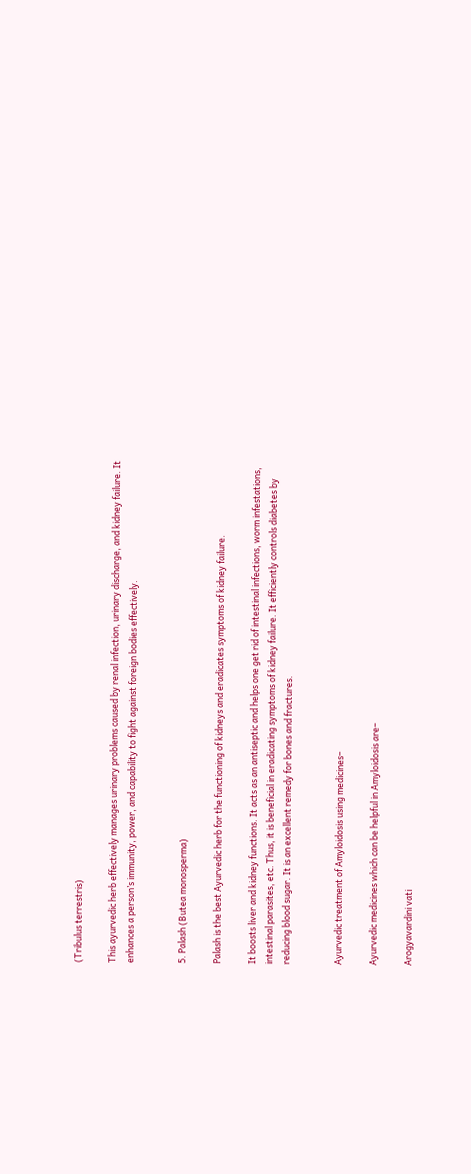(Tribulus terrestris)

This ayurvedic herb effectively manages urinary problems caused by renal infection, urinary discharge, and kidney failure. It enhances a person’s immunity, power, and capability to fight against foreign bodies effectively.


5. Palash (Butea monosperma)

Palash is the best Ayurvedic herb for the functioning of kidneys and eradicates symptoms of kidney failure.

It boosts liver and kidney functions. It acts as an antiseptic and helps one get rid of intestinal infections, worm infestations, intestinal parasites, etc. Thus, it is beneficial in eradicating symptoms of kidney failure. It efficiently controls diabetes by reducing blood sugar. It is an excellent remedy for bones and fractures.


Ayurvedic treatment of Amyloidosis using medicines–

Ayurvedic medicines which can be helpful in Amyloidosis are–

Arogyavardini vati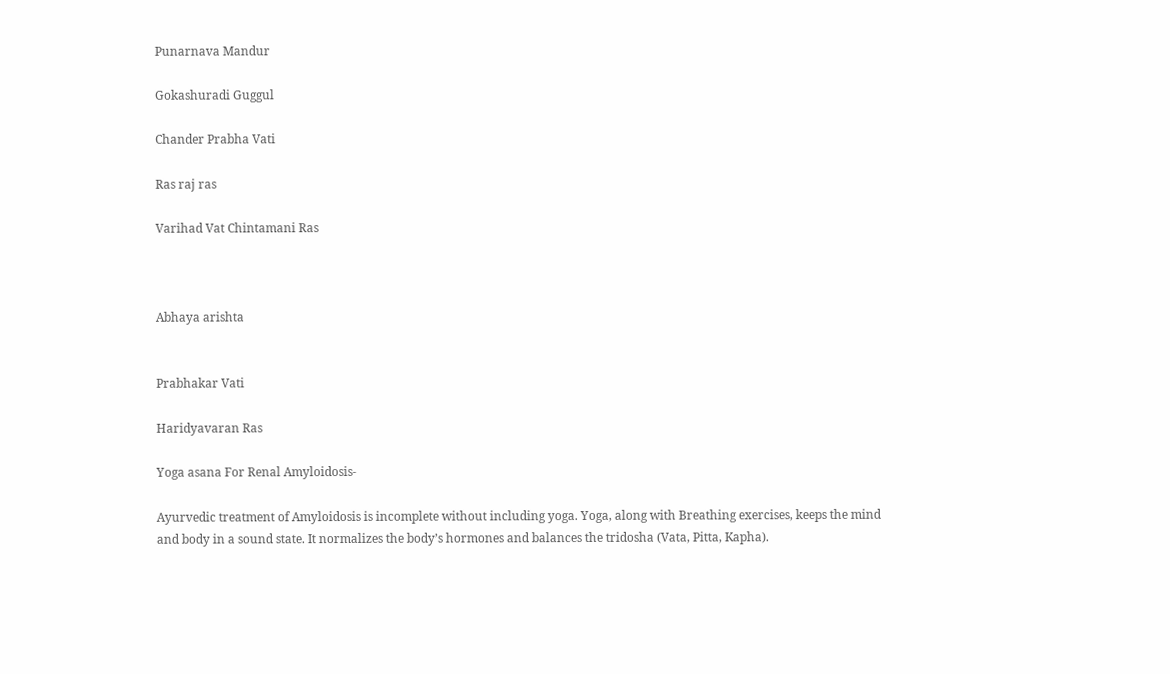Punarnava Mandur

Gokashuradi Guggul

Chander Prabha Vati

Ras raj ras

Varihad Vat Chintamani Ras



Abhaya arishta


Prabhakar Vati

Haridyavaran Ras

Yoga asana For Renal Amyloidosis-

Ayurvedic treatment of Amyloidosis is incomplete without including yoga. Yoga, along with Breathing exercises, keeps the mind and body in a sound state. It normalizes the body’s hormones and balances the tridosha (Vata, Pitta, Kapha).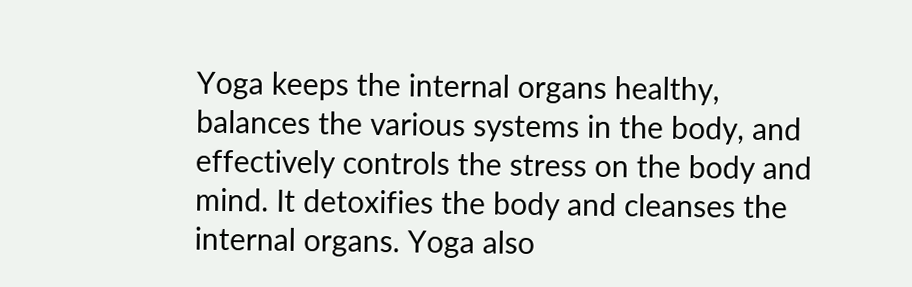Yoga keeps the internal organs healthy, balances the various systems in the body, and effectively controls the stress on the body and mind. It detoxifies the body and cleanses the internal organs. Yoga also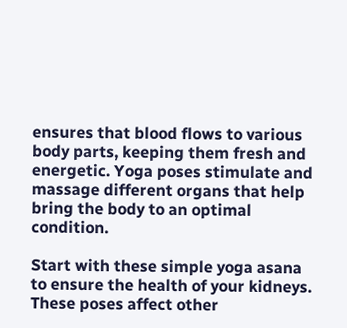ensures that blood flows to various body parts, keeping them fresh and energetic. Yoga poses stimulate and massage different organs that help bring the body to an optimal condition.

Start with these simple yoga asana to ensure the health of your kidneys. These poses affect other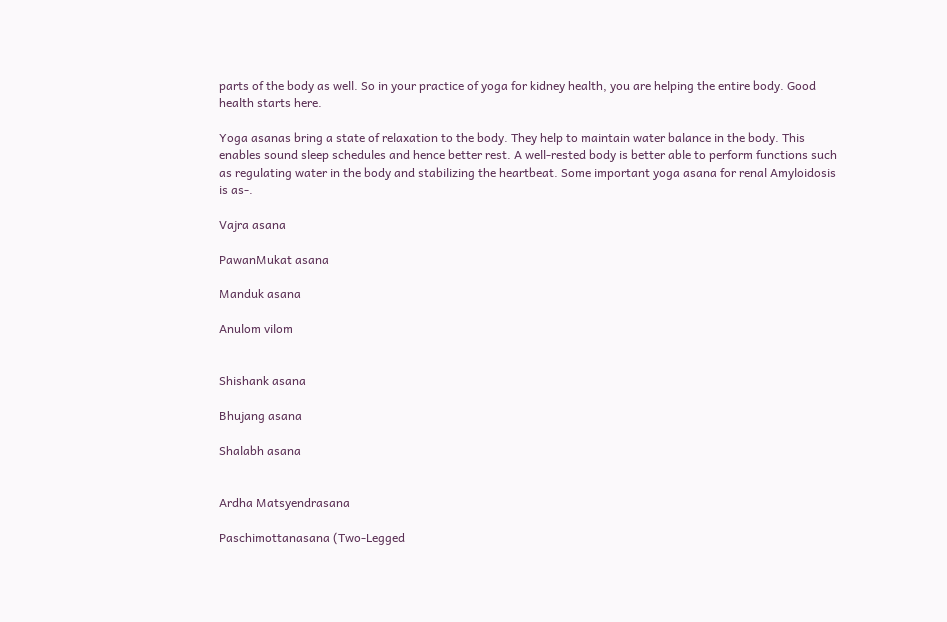parts of the body as well. So in your practice of yoga for kidney health, you are helping the entire body. Good health starts here.

Yoga asanas bring a state of relaxation to the body. They help to maintain water balance in the body. This enables sound sleep schedules and hence better rest. A well-rested body is better able to perform functions such as regulating water in the body and stabilizing the heartbeat. Some important yoga asana for renal Amyloidosis is as-.

Vajra asana

PawanMukat asana

Manduk asana

Anulom vilom


Shishank asana

Bhujang asana

Shalabh asana


Ardha Matsyendrasana

Paschimottanasana (Two-Legged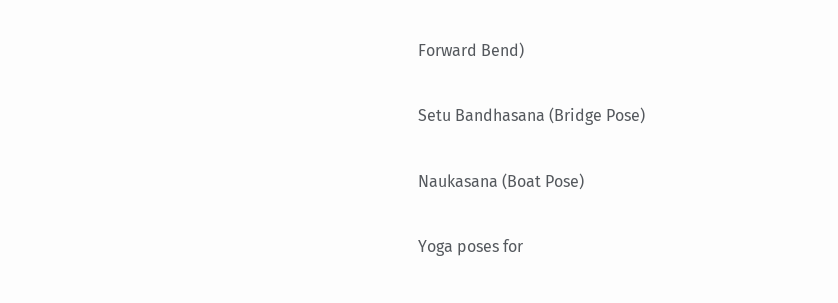Forward Bend)

Setu Bandhasana (Bridge Pose)

Naukasana (Boat Pose)

Yoga poses for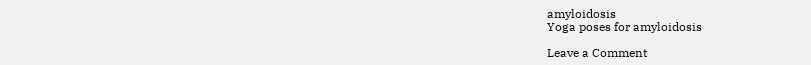amyloidosis
Yoga poses for amyloidosis

Leave a Comment